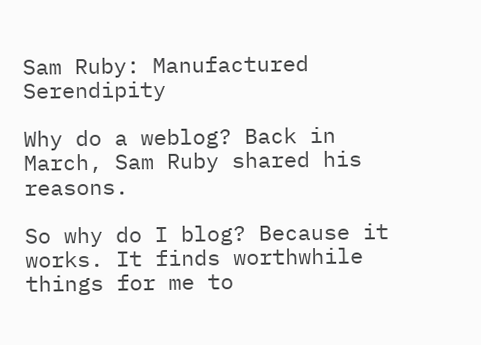Sam Ruby: Manufactured Serendipity

Why do a weblog? Back in March, Sam Ruby shared his reasons.

So why do I blog? Because it works. It finds worthwhile things for me to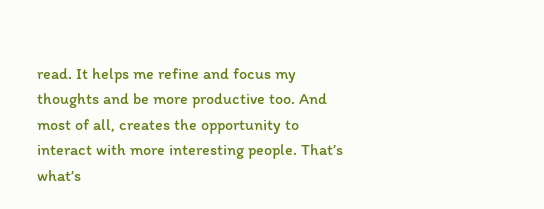read. It helps me refine and focus my thoughts and be more productive too. And most of all, creates the opportunity to interact with more interesting people. That’s what’s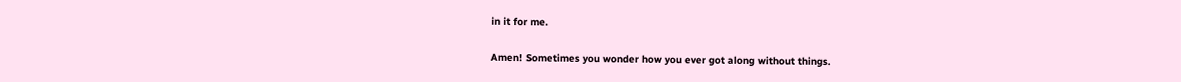in it for me.

Amen! Sometimes you wonder how you ever got along without things.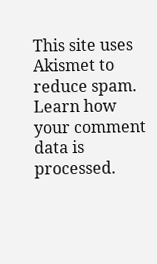This site uses Akismet to reduce spam. Learn how your comment data is processed.